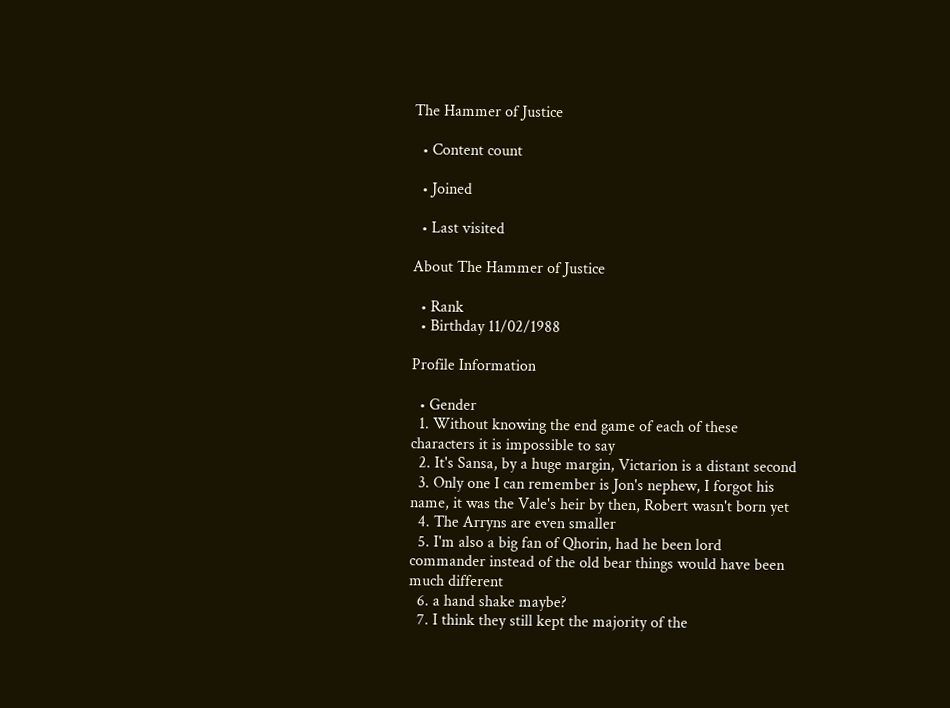The Hammer of Justice

  • Content count

  • Joined

  • Last visited

About The Hammer of Justice

  • Rank
  • Birthday 11/02/1988

Profile Information

  • Gender
  1. Without knowing the end game of each of these characters it is impossible to say
  2. It's Sansa, by a huge margin, Victarion is a distant second
  3. Only one I can remember is Jon's nephew, I forgot his name, it was the Vale's heir by then, Robert wasn't born yet
  4. The Arryns are even smaller
  5. I'm also a big fan of Qhorin, had he been lord commander instead of the old bear things would have been much different
  6. a hand shake maybe?
  7. I think they still kept the majority of the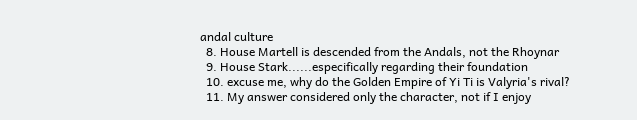andal culture
  8. House Martell is descended from the Andals, not the Rhoynar
  9. House Stark......especifically regarding their foundation
  10. excuse me, why do the Golden Empire of Yi Ti is Valyria's rival?
  11. My answer considered only the character, not if I enjoy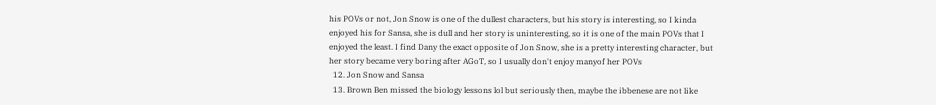his POVs or not, Jon Snow is one of the dullest characters, but his story is interesting, so I kinda enjoyed his for Sansa, she is dull and her story is uninteresting, so it is one of the main POVs that I enjoyed the least. I find Dany the exact opposite of Jon Snow, she is a pretty interesting character, but her story became very boring after AGoT, so I usually don't enjoy manyof her POVs
  12. Jon Snow and Sansa
  13. Brown Ben missed the biology lessons lol but seriously then, maybe the ibbenese are not like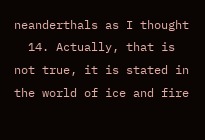neanderthals as I thought
  14. Actually, that is not true, it is stated in the world of ice and fire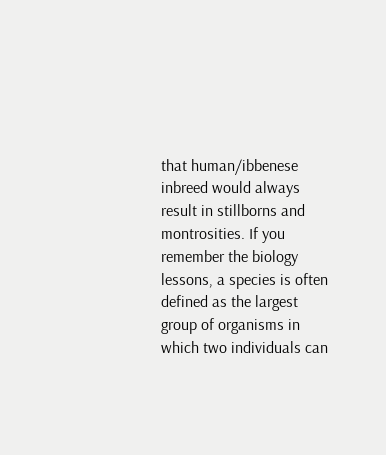that human/ibbenese inbreed would always result in stillborns and montrosities. If you remember the biology lessons, a species is often defined as the largest group of organisms in which two individuals can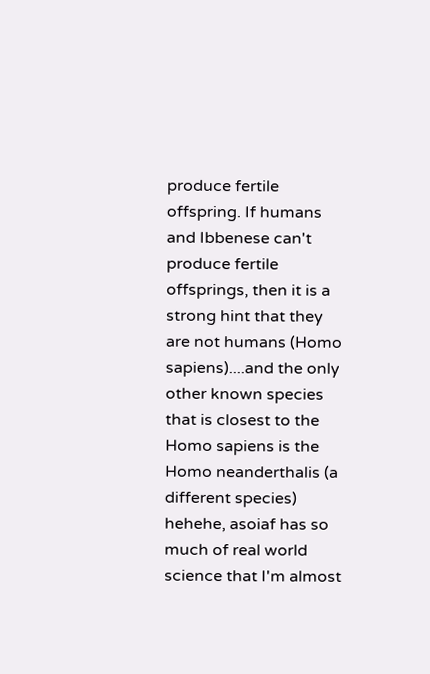produce fertile offspring. If humans and Ibbenese can't produce fertile offsprings, then it is a strong hint that they are not humans (Homo sapiens)....and the only other known species that is closest to the Homo sapiens is the Homo neanderthalis (a different species) hehehe, asoiaf has so much of real world science that I'm almost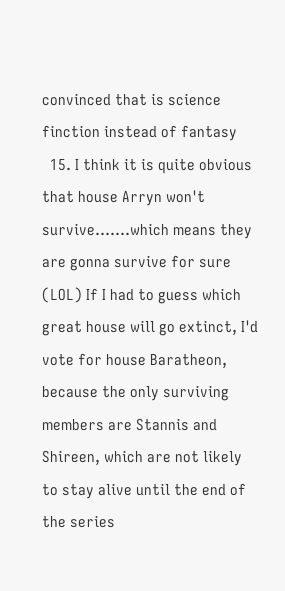convinced that is science finction instead of fantasy
  15. I think it is quite obvious that house Arryn won't survive.......which means they are gonna survive for sure (LOL) If I had to guess which great house will go extinct, I'd vote for house Baratheon, because the only surviving members are Stannis and Shireen, which are not likely to stay alive until the end of the series